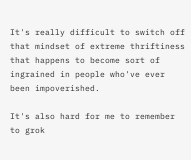It's really difficult to switch off that mindset of extreme thriftiness that happens to become sort of ingrained in people who've ever been impoverished.

It's also hard for me to remember to grok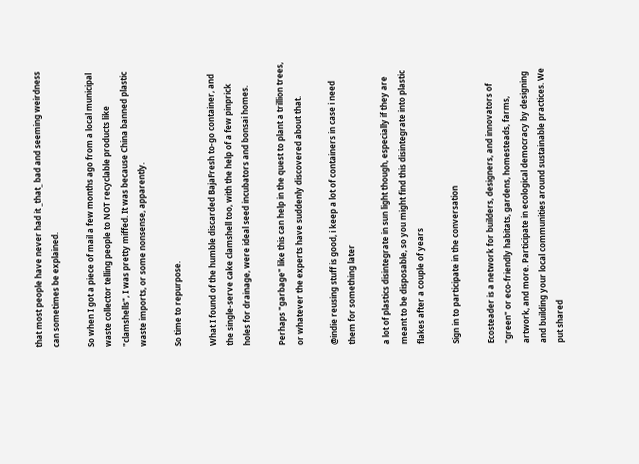that most people have never had it _that_ bad and seeming weirdness can sometimes be explained.

So when I got a piece of mail a few months ago from a local municipal waste collector telling people to NOT recyclable products like "clamshells", I was pretty miffed. It was because China banned plastic waste imports, or some nonsense, apparently.

So time to repurpose.

What I found of the humble discarded BajaFresh to-go container, and the single-serve cake clamshell too, with the help of a few pinprick holes for drainage, were ideal seed incubators and bonsai homes.

Perhaps "garbage" like this can help in the quest to plant a trillion trees, or whatever the experts have suddenly discovered about that.

@indie reusing stuff is good, i keep a lot of containers in case i need them for something later

a lot of plastics disintegrate in sun light though, especially if they are meant to be disposable, so you might find this disintegrate into plastic flakes after a couple of years

Sign in to participate in the conversation

Ecosteader is a network for builders, designers, and innovators of "green" or eco-friendly habitats, gardens, homesteads, farms, artwork, and more. Participate in ecological democracy by designing and building your local communities around sustainable practices. We put shared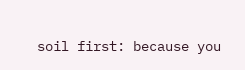soil first: because you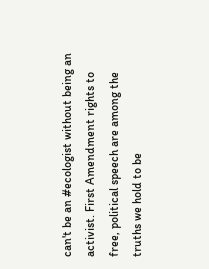can't be an #ecologist without being an activist. First Amendment rights to free, political speech are among the truths we hold to be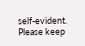self-evident. Please keep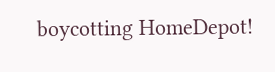boycotting HomeDepot!